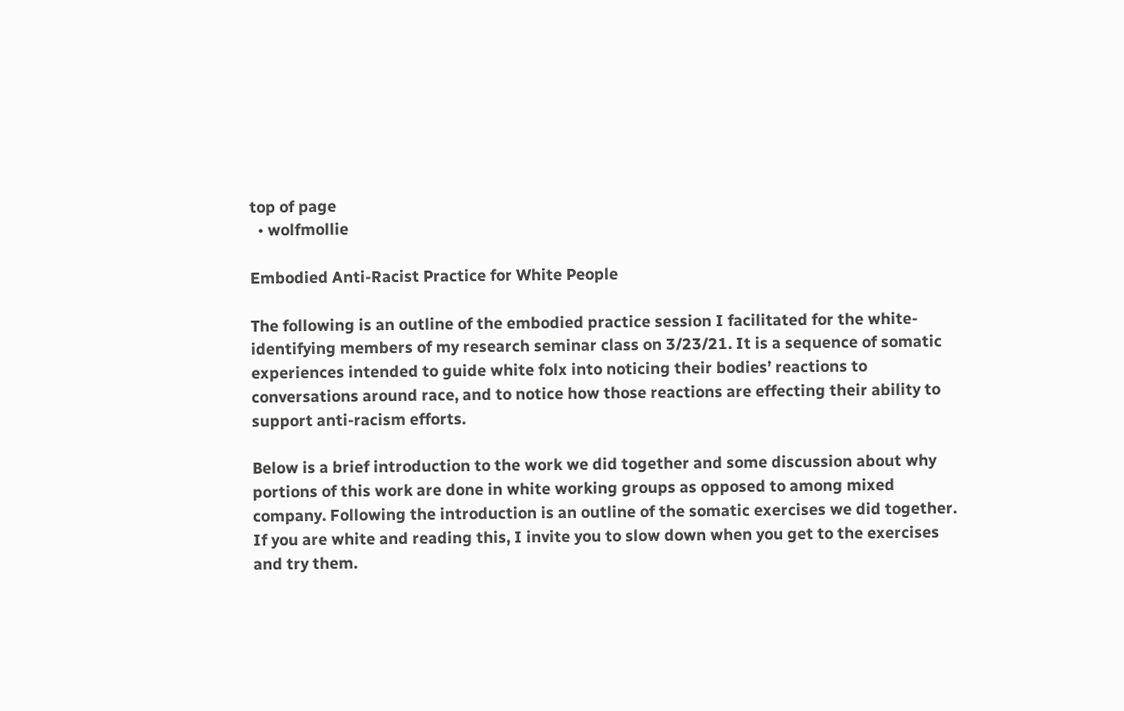top of page
  • wolfmollie

Embodied Anti-Racist Practice for White People

The following is an outline of the embodied practice session I facilitated for the white-identifying members of my research seminar class on 3/23/21. It is a sequence of somatic experiences intended to guide white folx into noticing their bodies’ reactions to conversations around race, and to notice how those reactions are effecting their ability to support anti-racism efforts.

Below is a brief introduction to the work we did together and some discussion about why portions of this work are done in white working groups as opposed to among mixed company. Following the introduction is an outline of the somatic exercises we did together. If you are white and reading this, I invite you to slow down when you get to the exercises and try them.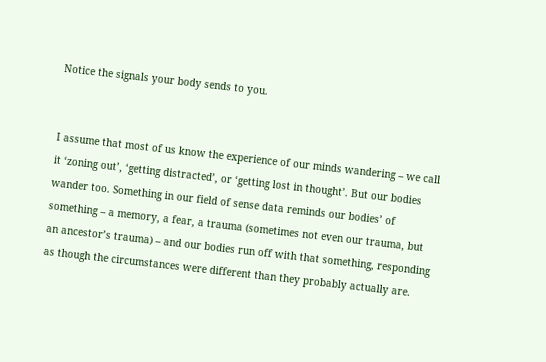Notice the signals your body sends to you.


I assume that most of us know the experience of our minds wandering – we call it ‘zoning out’, ‘getting distracted’, or ‘getting lost in thought’. But our bodies wander too. Something in our field of sense data reminds our bodies’ of something – a memory, a fear, a trauma (sometimes not even our trauma, but an ancestor’s trauma) – and our bodies run off with that something, responding as though the circumstances were different than they probably actually are.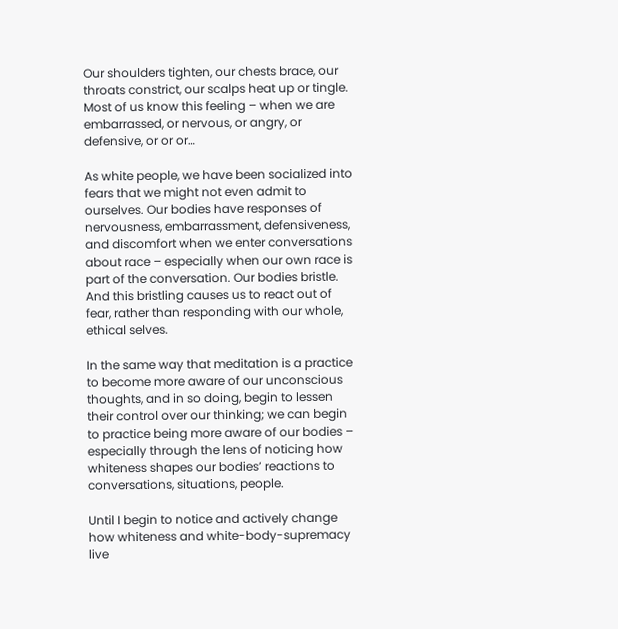Our shoulders tighten, our chests brace, our throats constrict, our scalps heat up or tingle. Most of us know this feeling – when we are embarrassed, or nervous, or angry, or defensive, or or or…

As white people, we have been socialized into fears that we might not even admit to ourselves. Our bodies have responses of nervousness, embarrassment, defensiveness, and discomfort when we enter conversations about race – especially when our own race is part of the conversation. Our bodies bristle. And this bristling causes us to react out of fear, rather than responding with our whole, ethical selves.

In the same way that meditation is a practice to become more aware of our unconscious thoughts, and in so doing, begin to lessen their control over our thinking; we can begin to practice being more aware of our bodies – especially through the lens of noticing how whiteness shapes our bodies’ reactions to conversations, situations, people.

Until I begin to notice and actively change how whiteness and white-body-supremacy live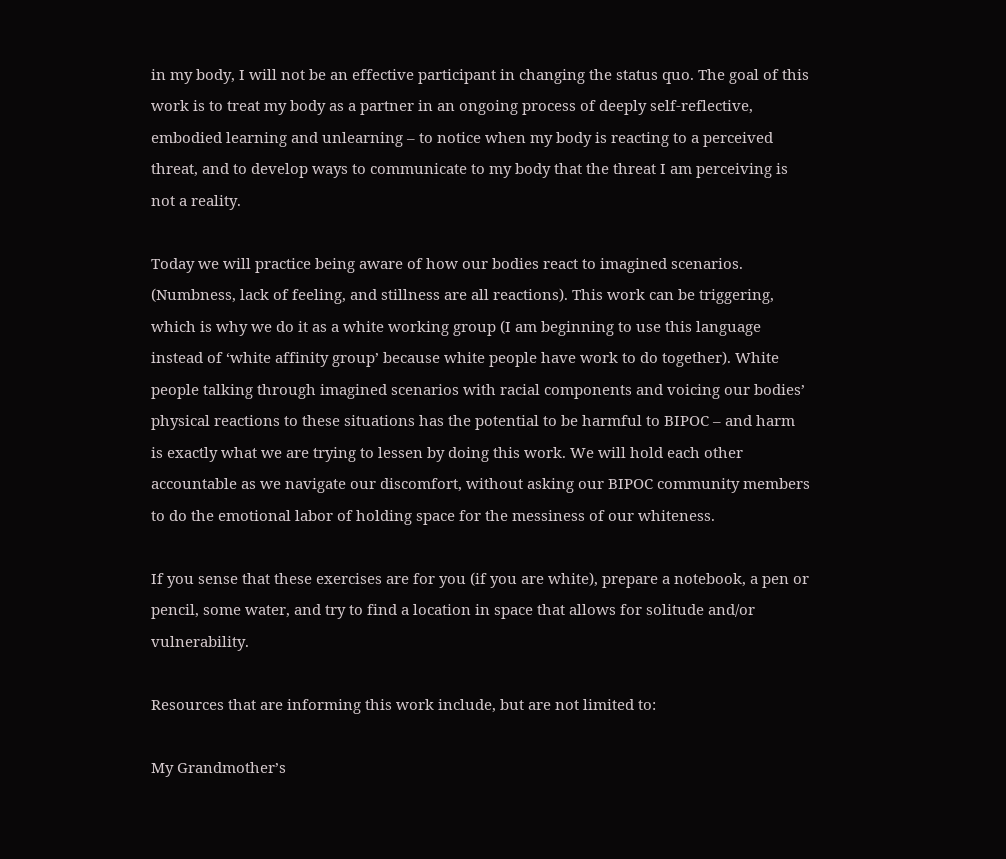in my body, I will not be an effective participant in changing the status quo. The goal of this work is to treat my body as a partner in an ongoing process of deeply self-reflective, embodied learning and unlearning – to notice when my body is reacting to a perceived threat, and to develop ways to communicate to my body that the threat I am perceiving is not a reality.

Today we will practice being aware of how our bodies react to imagined scenarios. (Numbness, lack of feeling, and stillness are all reactions). This work can be triggering, which is why we do it as a white working group (I am beginning to use this language instead of ‘white affinity group’ because white people have work to do together). White people talking through imagined scenarios with racial components and voicing our bodies’ physical reactions to these situations has the potential to be harmful to BIPOC – and harm is exactly what we are trying to lessen by doing this work. We will hold each other accountable as we navigate our discomfort, without asking our BIPOC community members to do the emotional labor of holding space for the messiness of our whiteness.

If you sense that these exercises are for you (if you are white), prepare a notebook, a pen or pencil, some water, and try to find a location in space that allows for solitude and/or vulnerability.

Resources that are informing this work include, but are not limited to:

My Grandmother’s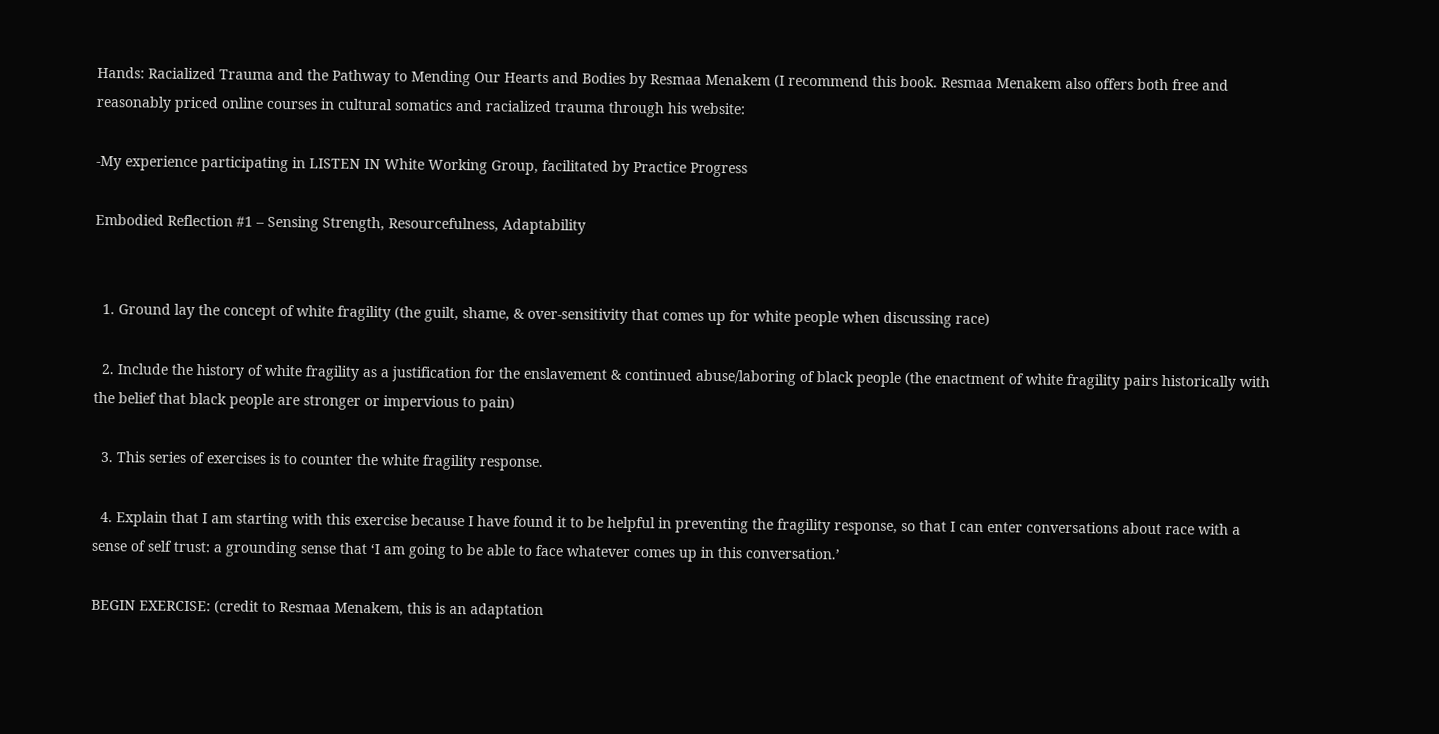Hands: Racialized Trauma and the Pathway to Mending Our Hearts and Bodies by Resmaa Menakem (I recommend this book. Resmaa Menakem also offers both free and reasonably priced online courses in cultural somatics and racialized trauma through his website:

-My experience participating in LISTEN IN White Working Group, facilitated by Practice Progress

Embodied Reflection #1 – Sensing Strength, Resourcefulness, Adaptability


  1. Ground lay the concept of white fragility (the guilt, shame, & over-sensitivity that comes up for white people when discussing race)

  2. Include the history of white fragility as a justification for the enslavement & continued abuse/laboring of black people (the enactment of white fragility pairs historically with the belief that black people are stronger or impervious to pain)

  3. This series of exercises is to counter the white fragility response.

  4. Explain that I am starting with this exercise because I have found it to be helpful in preventing the fragility response, so that I can enter conversations about race with a sense of self trust: a grounding sense that ‘I am going to be able to face whatever comes up in this conversation.’

BEGIN EXERCISE: (credit to Resmaa Menakem, this is an adaptation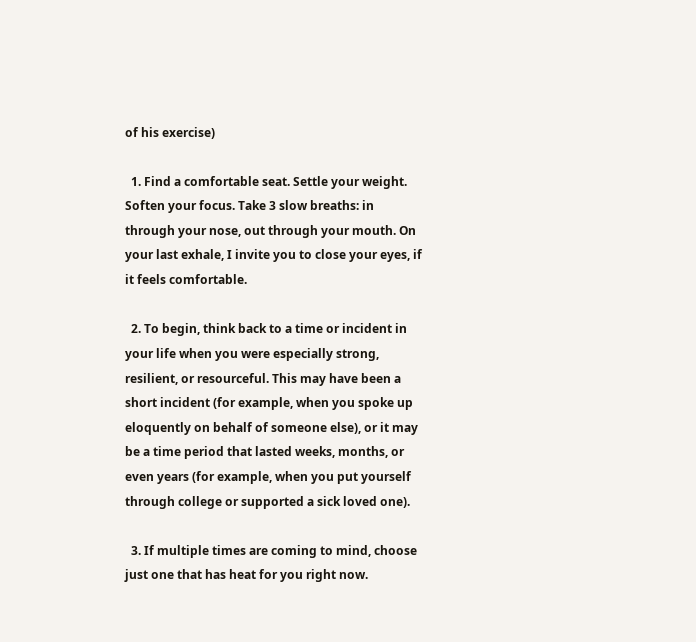of his exercise)

  1. Find a comfortable seat. Settle your weight. Soften your focus. Take 3 slow breaths: in through your nose, out through your mouth. On your last exhale, I invite you to close your eyes, if it feels comfortable.

  2. To begin, think back to a time or incident in your life when you were especially strong, resilient, or resourceful. This may have been a short incident (for example, when you spoke up eloquently on behalf of someone else), or it may be a time period that lasted weeks, months, or even years (for example, when you put yourself through college or supported a sick loved one).

  3. If multiple times are coming to mind, choose just one that has heat for you right now.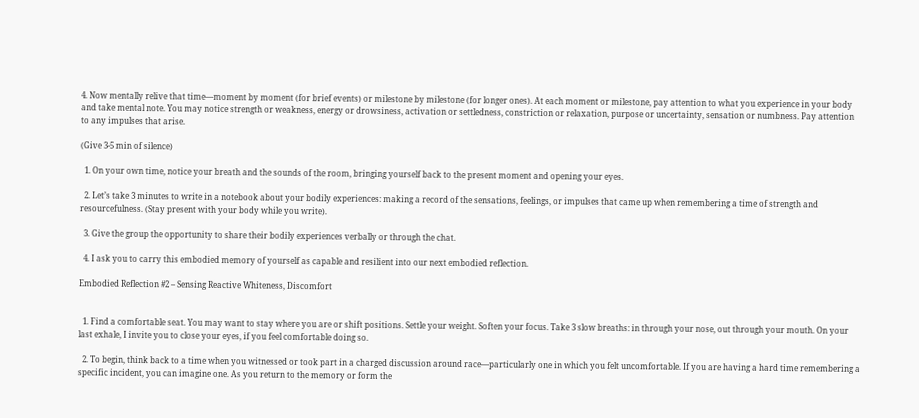4. Now mentally relive that time—moment by moment (for brief events) or milestone by milestone (for longer ones). At each moment or milestone, pay attention to what you experience in your body and take mental note. You may notice strength or weakness, energy or drowsiness, activation or settledness, constriction or relaxation, purpose or uncertainty, sensation or numbness. Pay attention to any impulses that arise.

(Give 3-5 min of silence)

  1. On your own time, notice your breath and the sounds of the room, bringing yourself back to the present moment and opening your eyes.

  2. Let’s take 3 minutes to write in a notebook about your bodily experiences: making a record of the sensations, feelings, or impulses that came up when remembering a time of strength and resourcefulness. (Stay present with your body while you write).

  3. Give the group the opportunity to share their bodily experiences verbally or through the chat.

  4. I ask you to carry this embodied memory of yourself as capable and resilient into our next embodied reflection.

Embodied Reflection #2 – Sensing Reactive Whiteness, Discomfort


  1. Find a comfortable seat. You may want to stay where you are or shift positions. Settle your weight. Soften your focus. Take 3 slow breaths: in through your nose, out through your mouth. On your last exhale, I invite you to close your eyes, if you feel comfortable doing so.

  2. To begin, think back to a time when you witnessed or took part in a charged discussion around race—particularly one in which you felt uncomfortable. If you are having a hard time remembering a specific incident, you can imagine one. As you return to the memory or form the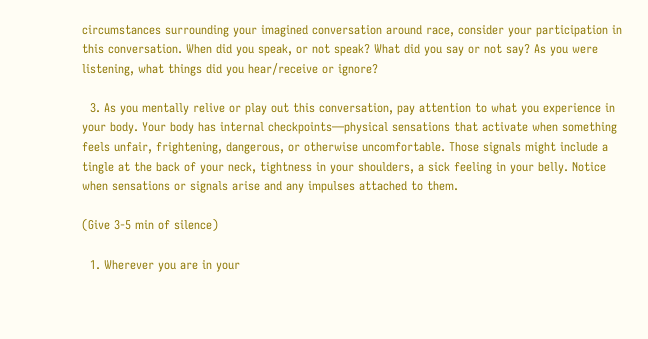circumstances surrounding your imagined conversation around race, consider your participation in this conversation. When did you speak, or not speak? What did you say or not say? As you were listening, what things did you hear/receive or ignore?

  3. As you mentally relive or play out this conversation, pay attention to what you experience in your body. Your body has internal checkpoints—physical sensations that activate when something feels unfair, frightening, dangerous, or otherwise uncomfortable. Those signals might include a tingle at the back of your neck, tightness in your shoulders, a sick feeling in your belly. Notice when sensations or signals arise and any impulses attached to them.

(Give 3-5 min of silence)

  1. Wherever you are in your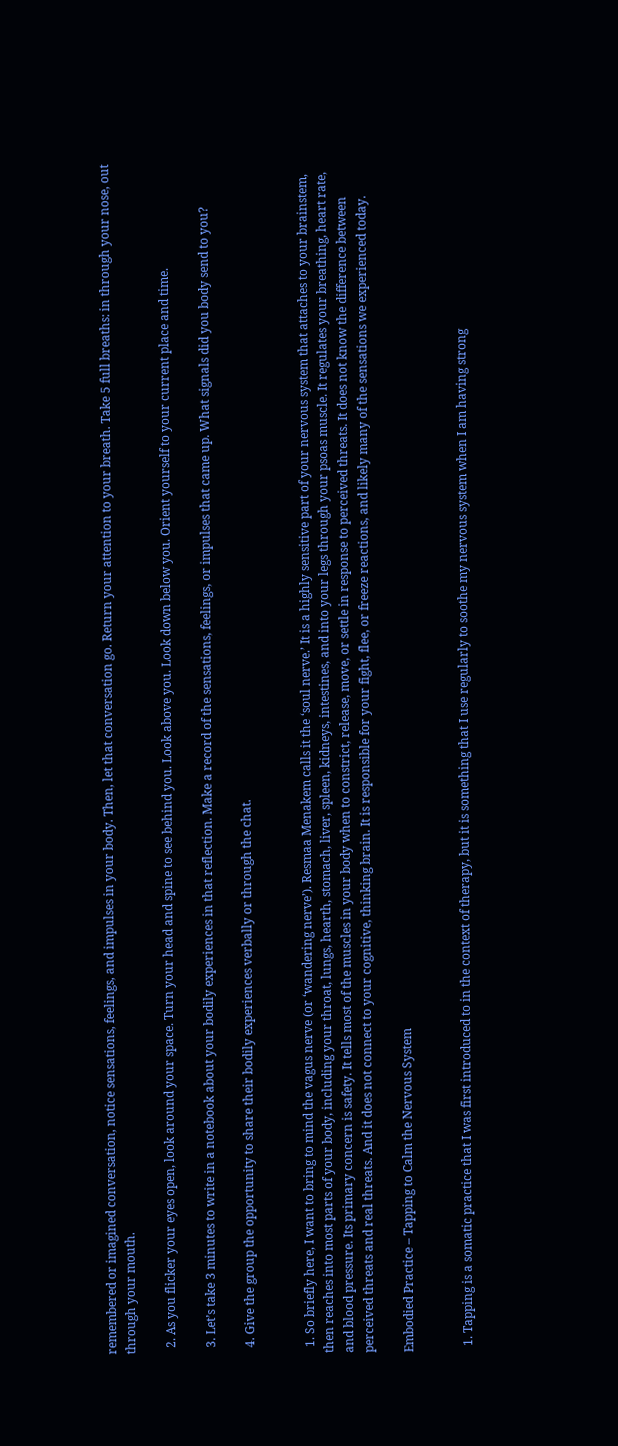remembered or imagined conversation, notice sensations, feelings, and impulses in your body. Then, let that conversation go. Return your attention to your breath. Take 5 full breaths: in through your nose, out through your mouth.

  2. As you flicker your eyes open, look around your space. Turn your head and spine to see behind you. Look above you. Look down below you. Orient yourself to your current place and time.

  3. Let’s take 3 minutes to write in a notebook about your bodily experiences in that reflection. Make a record of the sensations, feelings, or impulses that came up. What signals did you body send to you?

  4. Give the group the opportunity to share their bodily experiences verbally or through the chat.


  1. So briefly here, I want to bring to mind the vagus nerve (or ‘wandering nerve’). Resmaa Menakem calls it the ‘soul nerve.’ It is a highly sensitive part of your nervous system that attaches to your brainstem, then reaches into most parts of your body, including your throat, lungs, hearth, stomach, liver, spleen, kidneys, intestines, and into your legs through your psoas muscle. It regulates your breathing, heart rate, and blood pressure. Its primary concern is safety. It tells most of the muscles in your body when to constrict, release, move, or settle in response to perceived threats. It does not know the difference between perceived threats and real threats. And it does not connect to your cognitive, thinking brain. It is responsible for your fight, flee, or freeze reactions, and likely many of the sensations we experienced today.

Embodied Practice – Tapping to Calm the Nervous System


  1. Tapping is a somatic practice that I was first introduced to in the context of therapy, but it is something that I use regularly to soothe my nervous system when I am having strong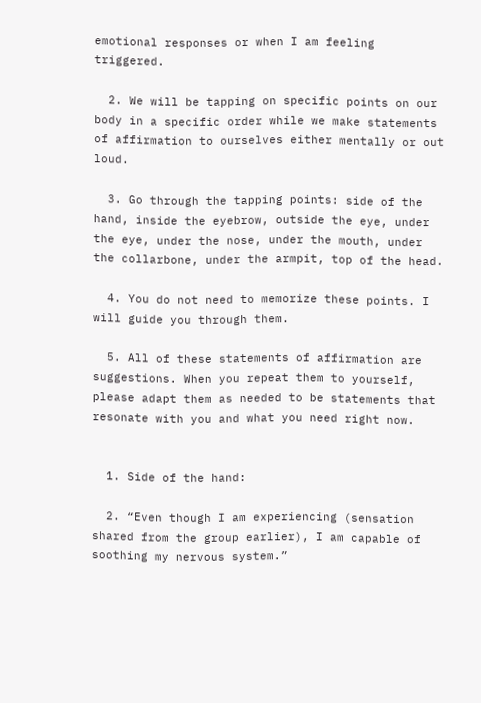emotional responses or when I am feeling triggered.

  2. We will be tapping on specific points on our body in a specific order while we make statements of affirmation to ourselves either mentally or out loud.

  3. Go through the tapping points: side of the hand, inside the eyebrow, outside the eye, under the eye, under the nose, under the mouth, under the collarbone, under the armpit, top of the head.

  4. You do not need to memorize these points. I will guide you through them.

  5. All of these statements of affirmation are suggestions. When you repeat them to yourself, please adapt them as needed to be statements that resonate with you and what you need right now.


  1. Side of the hand:

  2. “Even though I am experiencing (sensation shared from the group earlier), I am capable of soothing my nervous system.”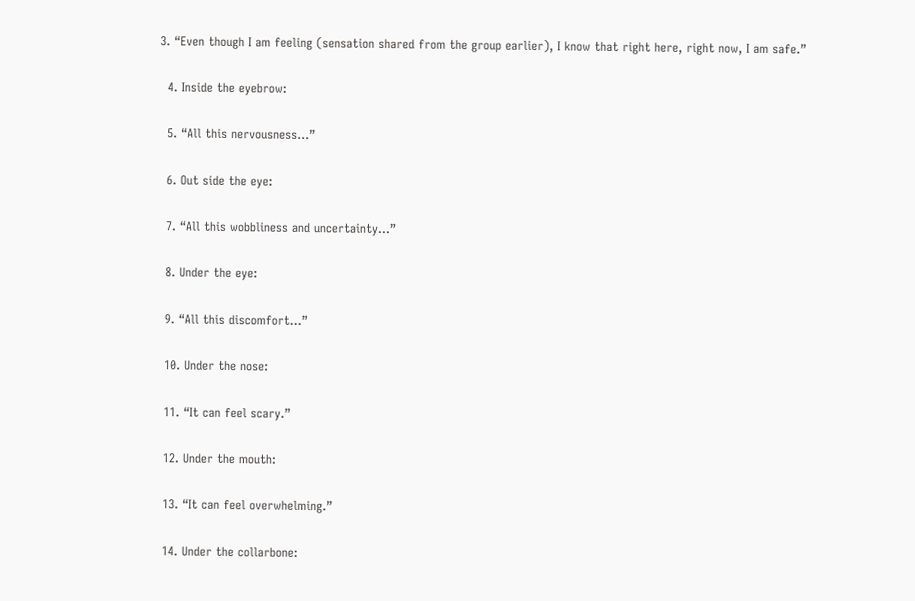3. “Even though I am feeling (sensation shared from the group earlier), I know that right here, right now, I am safe.”

  4. Inside the eyebrow:

  5. “All this nervousness…”

  6. Out side the eye:

  7. “All this wobbliness and uncertainty…”

  8. Under the eye:

  9. “All this discomfort…”

  10. Under the nose:

  11. “It can feel scary.”

  12. Under the mouth:

  13. “It can feel overwhelming.”

  14. Under the collarbone: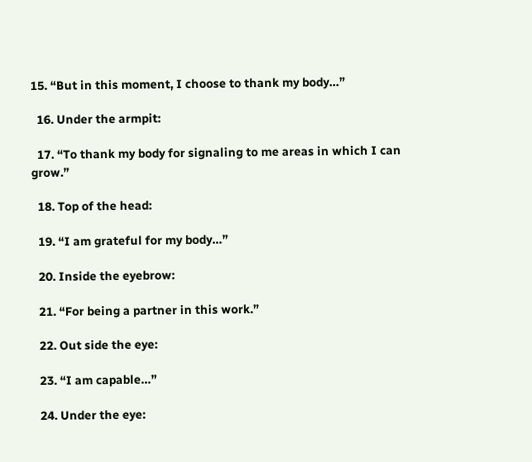15. “But in this moment, I choose to thank my body…”

  16. Under the armpit:

  17. “To thank my body for signaling to me areas in which I can grow.”

  18. Top of the head:

  19. “I am grateful for my body…”

  20. Inside the eyebrow:

  21. “For being a partner in this work.”

  22. Out side the eye:

  23. “I am capable…”

  24. Under the eye: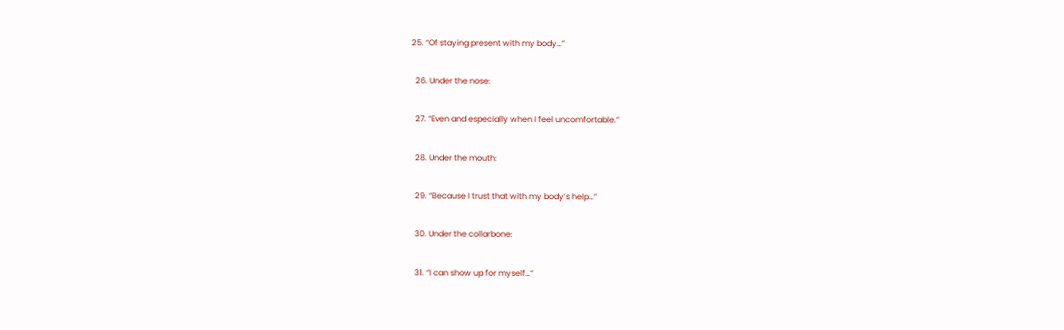25. “Of staying present with my body…”

  26. Under the nose:

  27. “Even and especially when I feel uncomfortable.”

  28. Under the mouth:

  29. “Because I trust that with my body’s help…”

  30. Under the collarbone:

  31. “I can show up for myself…”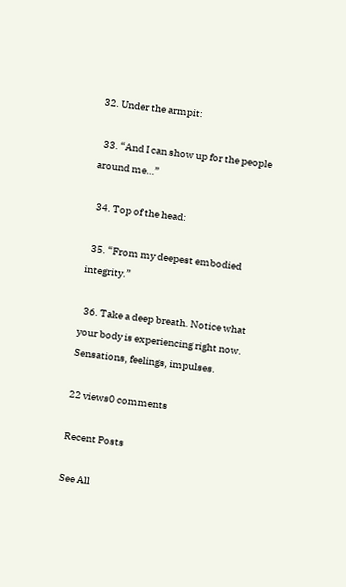32. Under the armpit:

  33. “And I can show up for the people around me…”

  34. Top of the head:

  35. “From my deepest embodied integrity.”

  36. Take a deep breath. Notice what your body is experiencing right now. Sensations, feelings, impulses.

22 views0 comments

Recent Posts

See All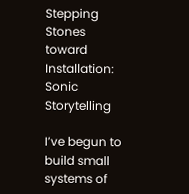Stepping Stones toward Installation: Sonic Storytelling

I’ve begun to build small systems of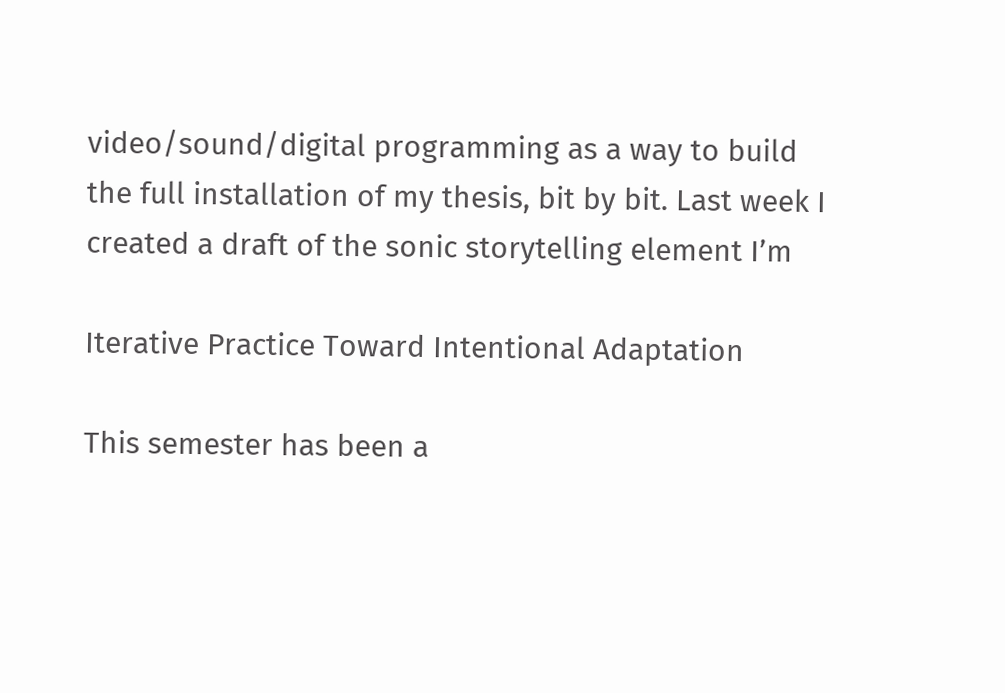video/sound/digital programming as a way to build the full installation of my thesis, bit by bit. Last week I created a draft of the sonic storytelling element I’m

Iterative Practice Toward Intentional Adaptation

This semester has been a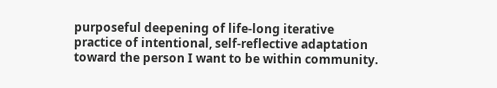purposeful deepening of life-long iterative practice of intentional, self-reflective adaptation toward the person I want to be within community.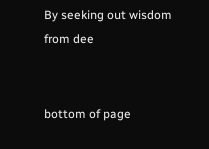By seeking out wisdom from dee


bottom of page